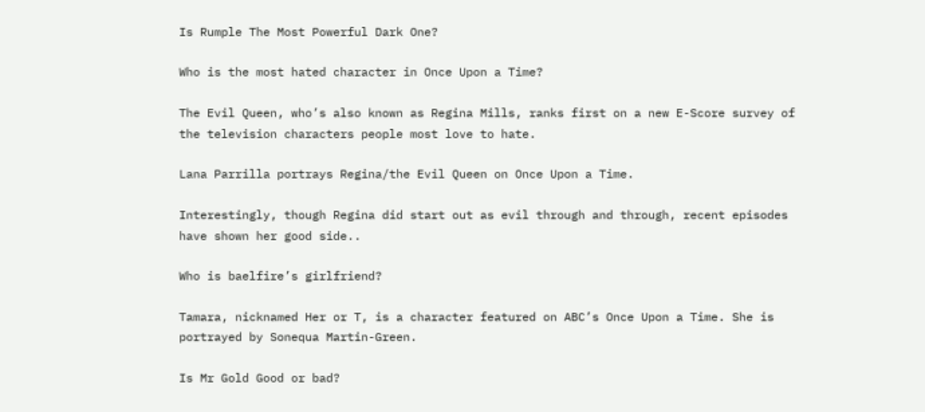Is Rumple The Most Powerful Dark One?

Who is the most hated character in Once Upon a Time?

The Evil Queen, who’s also known as Regina Mills, ranks first on a new E-Score survey of the television characters people most love to hate.

Lana Parrilla portrays Regina/the Evil Queen on Once Upon a Time.

Interestingly, though Regina did start out as evil through and through, recent episodes have shown her good side..

Who is baelfire’s girlfriend?

Tamara, nicknamed Her or T, is a character featured on ABC’s Once Upon a Time. She is portrayed by Sonequa Martin-Green.

Is Mr Gold Good or bad?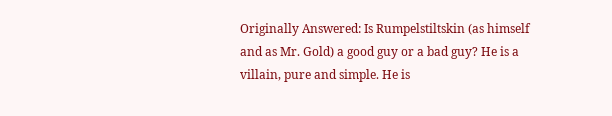Originally Answered: Is Rumpelstiltskin (as himself and as Mr. Gold) a good guy or a bad guy? He is a villain, pure and simple. He is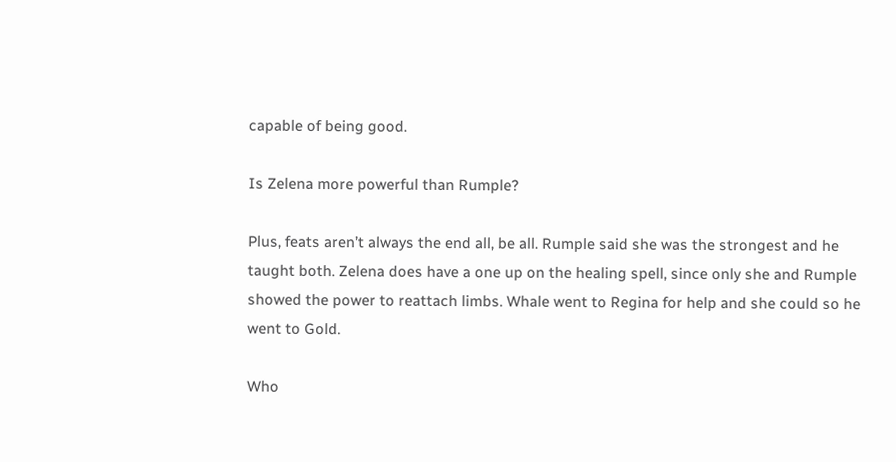capable of being good.

Is Zelena more powerful than Rumple?

Plus, feats aren’t always the end all, be all. Rumple said she was the strongest and he taught both. Zelena does have a one up on the healing spell, since only she and Rumple showed the power to reattach limbs. Whale went to Regina for help and she could so he went to Gold.

Who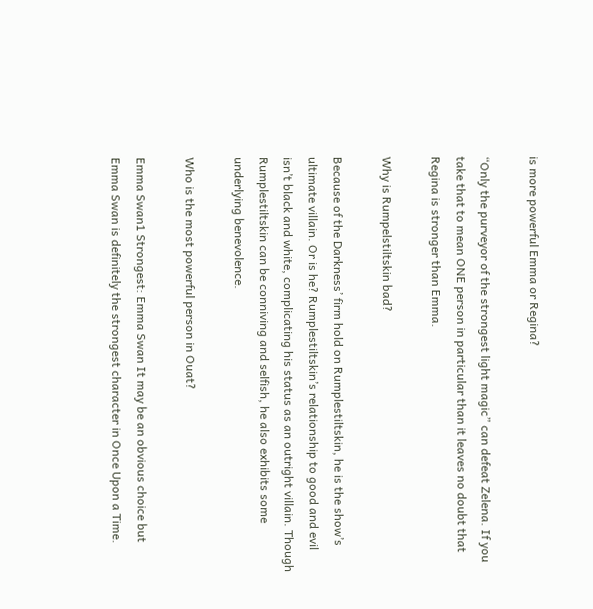is more powerful Emma or Regina?

“Only the purveyor of the strongest light magic” can defeat Zelena. If you take that to mean ONE person in particular than it leaves no doubt that Regina is stronger than Emma.

Why is Rumpelstiltskin bad?

Because of the Darkness’ firm hold on Rumplestiltskin, he is the show’s ultimate villain. Or is he? Rumplestiltskin’s relationship to good and evil isn’t black and white, complicating his status as an outright villain. Though Rumplestiltskin can be conniving and selfish, he also exhibits some underlying benevolence.

Who is the most powerful person in Ouat?

Emma Swan1 Strongest: Emma Swan It may be an obvious choice but Emma Swan is definitely the strongest character in Once Upon a Time.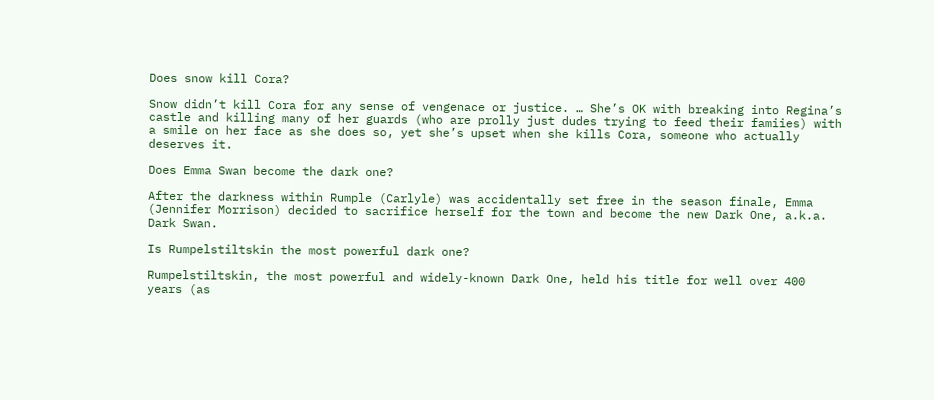Does snow kill Cora?

Snow didn’t kill Cora for any sense of vengenace or justice. … She’s OK with breaking into Regina’s castle and killing many of her guards (who are prolly just dudes trying to feed their famiies) with a smile on her face as she does so, yet she’s upset when she kills Cora, someone who actually deserves it.

Does Emma Swan become the dark one?

After the darkness within Rumple (Carlyle) was accidentally set free in the season finale, Emma (Jennifer Morrison) decided to sacrifice herself for the town and become the new Dark One, a.k.a. Dark Swan.

Is Rumpelstiltskin the most powerful dark one?

Rumpelstiltskin, the most powerful and widely-known Dark One, held his title for well over 400 years (as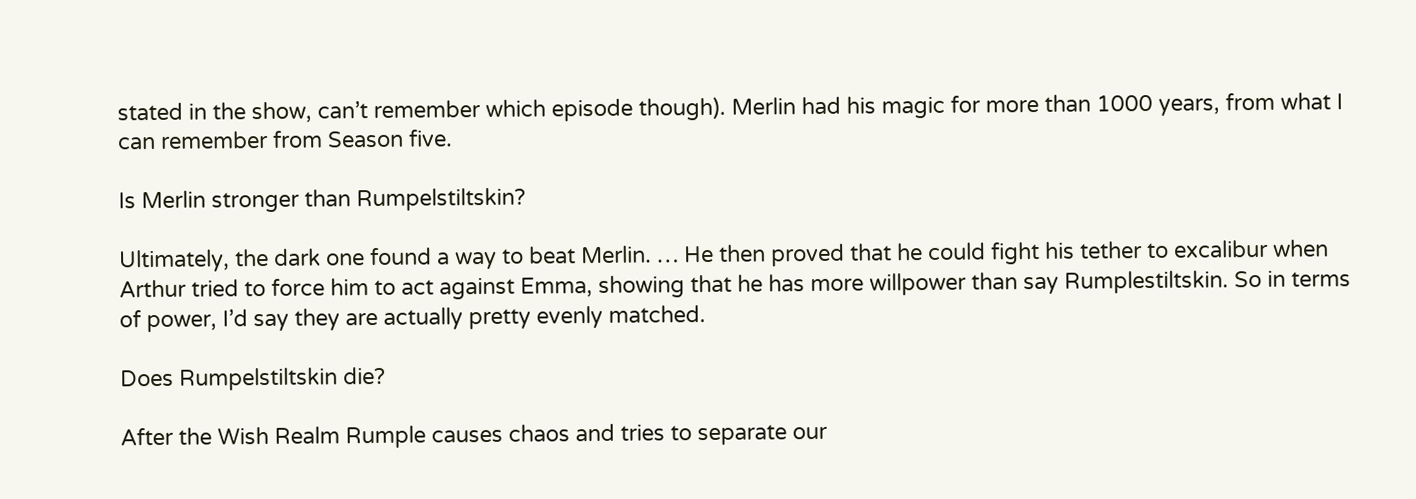stated in the show, can’t remember which episode though). Merlin had his magic for more than 1000 years, from what I can remember from Season five.

Is Merlin stronger than Rumpelstiltskin?

Ultimately, the dark one found a way to beat Merlin. … He then proved that he could fight his tether to excalibur when Arthur tried to force him to act against Emma, showing that he has more willpower than say Rumplestiltskin. So in terms of power, I’d say they are actually pretty evenly matched.

Does Rumpelstiltskin die?

After the Wish Realm Rumple causes chaos and tries to separate our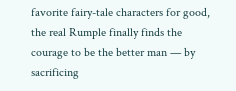favorite fairy-tale characters for good, the real Rumple finally finds the courage to be the better man — by sacrificing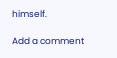himself.

Add a comment